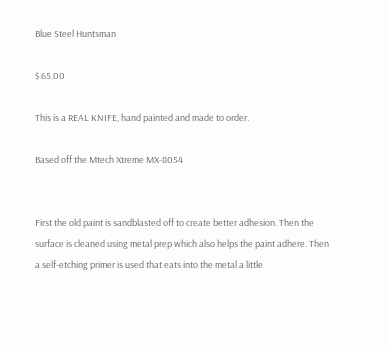Blue Steel Huntsman

$ 65.00

This is a REAL KNIFE, hand painted and made to order.

Based off the Mtech Xtreme MX-8054


First the old paint is sandblasted off to create better adhesion. Then the surface is cleaned using metal prep which also helps the paint adhere. Then a self-etching primer is used that eats into the metal a little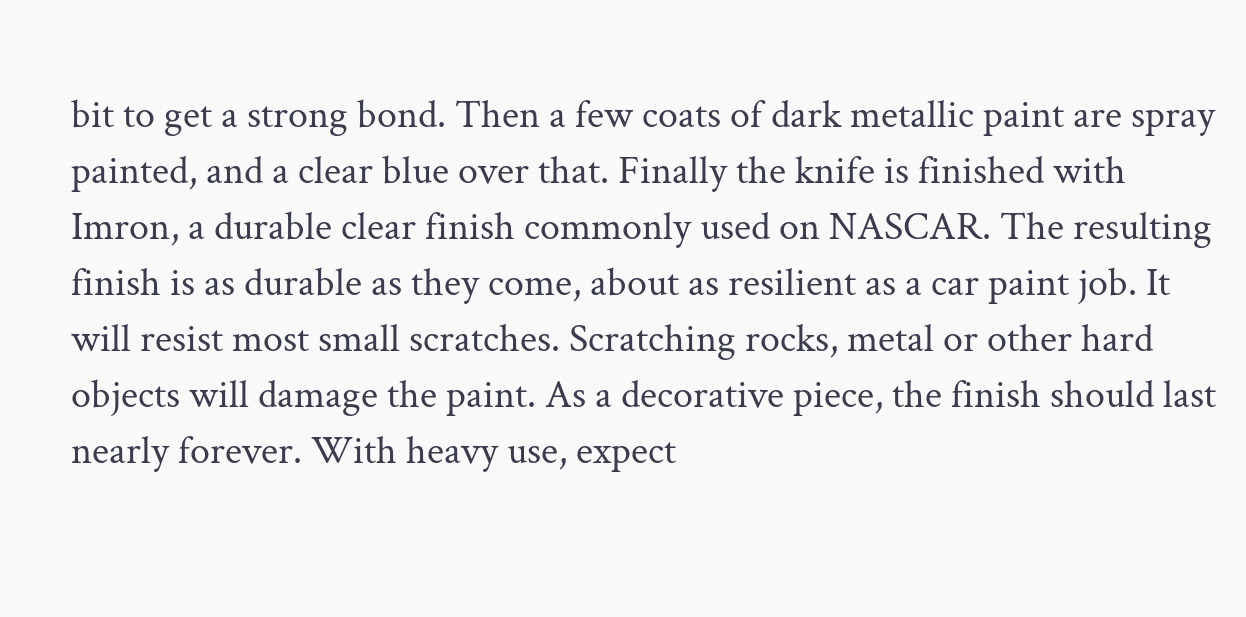bit to get a strong bond. Then a few coats of dark metallic paint are spray painted, and a clear blue over that. Finally the knife is finished with Imron, a durable clear finish commonly used on NASCAR. The resulting finish is as durable as they come, about as resilient as a car paint job. It will resist most small scratches. Scratching rocks, metal or other hard objects will damage the paint. As a decorative piece, the finish should last nearly forever. With heavy use, expect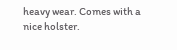heavy wear. Comes with a nice holster.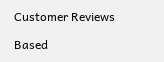Customer Reviews

Based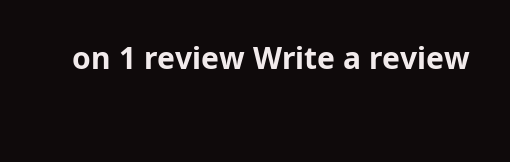on 1 review Write a review